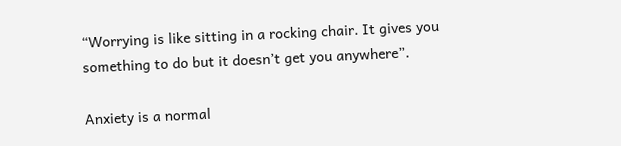“Worrying is like sitting in a rocking chair. It gives you something to do but it doesn’t get you anywhere”.

Anxiety is a normal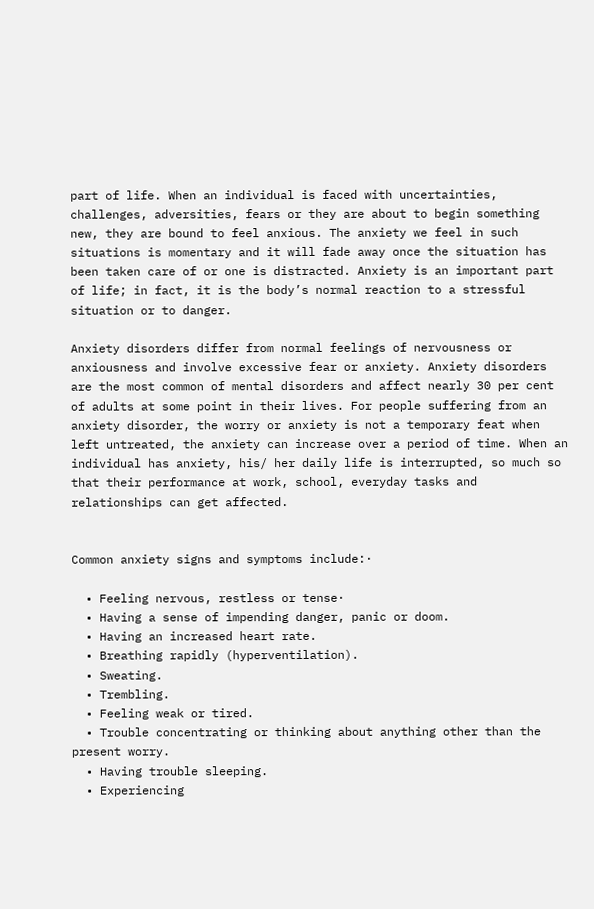part of life. When an individual is faced with uncertainties, challenges, adversities, fears or they are about to begin something new, they are bound to feel anxious. The anxiety we feel in such situations is momentary and it will fade away once the situation has been taken care of or one is distracted. Anxiety is an important part of life; in fact, it is the body’s normal reaction to a stressful situation or to danger.

Anxiety disorders differ from normal feelings of nervousness or anxiousness and involve excessive fear or anxiety. Anxiety disorders are the most common of mental disorders and affect nearly 30 per cent of adults at some point in their lives. For people suffering from an anxiety disorder, the worry or anxiety is not a temporary feat when left untreated, the anxiety can increase over a period of time. When an individual has anxiety, his/ her daily life is interrupted, so much so that their performance at work, school, everyday tasks and relationships can get affected.


Common anxiety signs and symptoms include:·

  • Feeling nervous, restless or tense·
  • Having a sense of impending danger, panic or doom.
  • Having an increased heart rate.
  • Breathing rapidly (hyperventilation).
  • Sweating.
  • Trembling.
  • Feeling weak or tired.
  • Trouble concentrating or thinking about anything other than the present worry.
  • Having trouble sleeping.
  • Experiencing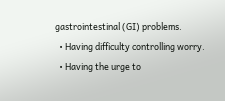gastrointestinal (GI) problems.
  • Having difficulty controlling worry.
  • Having the urge to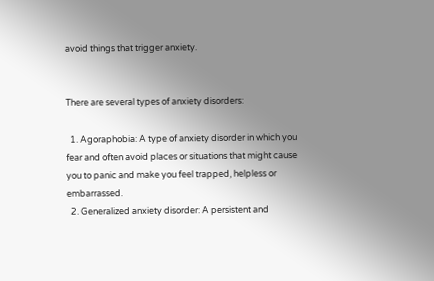avoid things that trigger anxiety.


There are several types of anxiety disorders:

  1. Agoraphobia: A type of anxiety disorder in which you fear and often avoid places or situations that might cause you to panic and make you feel trapped, helpless or embarrassed.
  2. Generalized anxiety disorder: A persistent and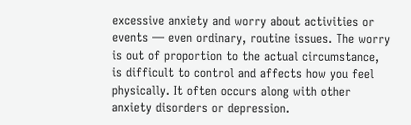excessive anxiety and worry about activities or events — even ordinary, routine issues. The worry is out of proportion to the actual circumstance, is difficult to control and affects how you feel physically. It often occurs along with other anxiety disorders or depression.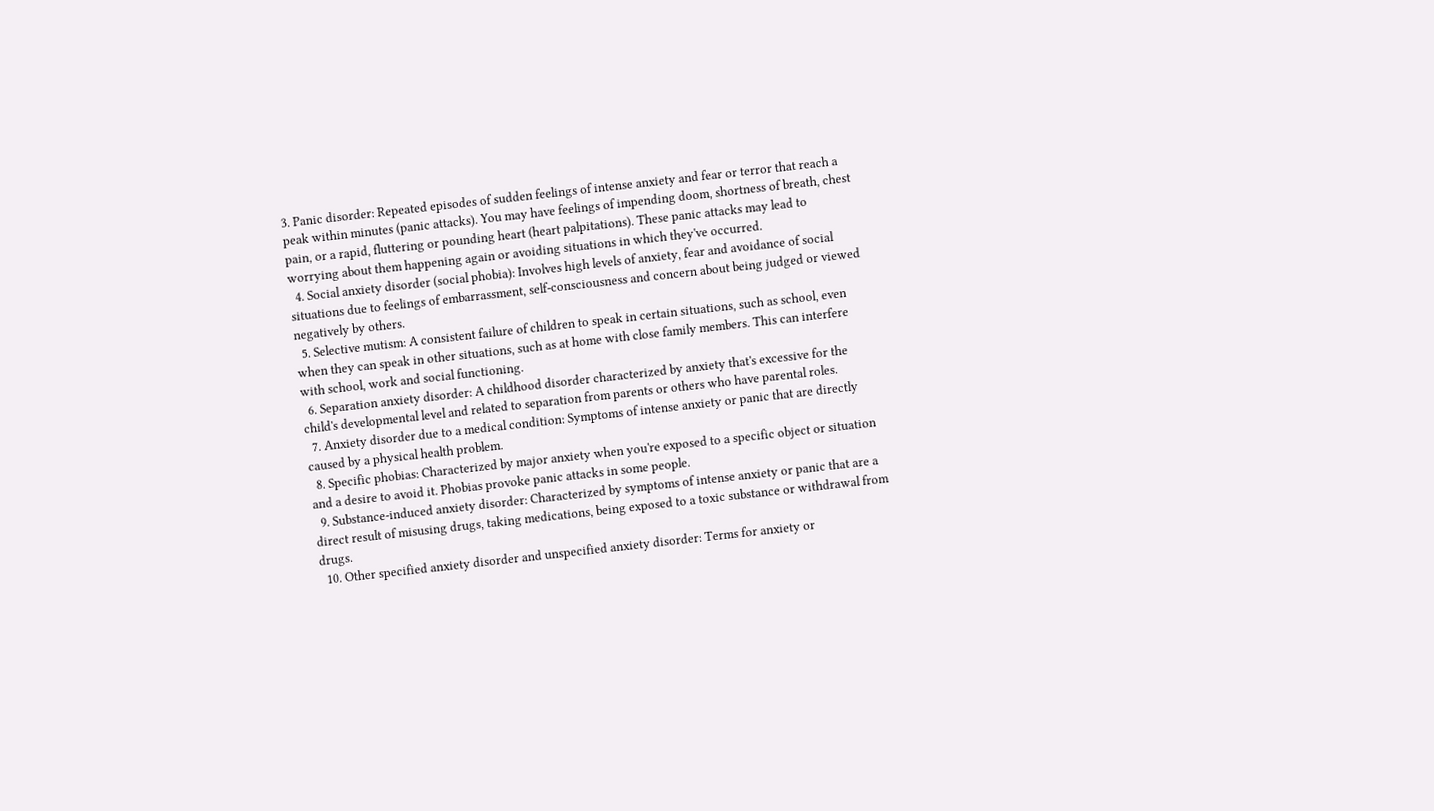3. Panic disorder: Repeated episodes of sudden feelings of intense anxiety and fear or terror that reach a peak within minutes (panic attacks). You may have feelings of impending doom, shortness of breath, chest pain, or a rapid, fluttering or pounding heart (heart palpitations). These panic attacks may lead to worrying about them happening again or avoiding situations in which they've occurred.
  4. Social anxiety disorder (social phobia): Involves high levels of anxiety, fear and avoidance of social situations due to feelings of embarrassment, self-consciousness and concern about being judged or viewed negatively by others.
  5. Selective mutism: A consistent failure of children to speak in certain situations, such as school, even when they can speak in other situations, such as at home with close family members. This can interfere with school, work and social functioning.
  6. Separation anxiety disorder: A childhood disorder characterized by anxiety that's excessive for the child's developmental level and related to separation from parents or others who have parental roles.
  7. Anxiety disorder due to a medical condition: Symptoms of intense anxiety or panic that are directly caused by a physical health problem.
  8. Specific phobias: Characterized by major anxiety when you're exposed to a specific object or situation and a desire to avoid it. Phobias provoke panic attacks in some people.
  9. Substance-induced anxiety disorder: Characterized by symptoms of intense anxiety or panic that are a direct result of misusing drugs, taking medications, being exposed to a toxic substance or withdrawal from drugs.
  10. Other specified anxiety disorder and unspecified anxiety disorder: Terms for anxiety or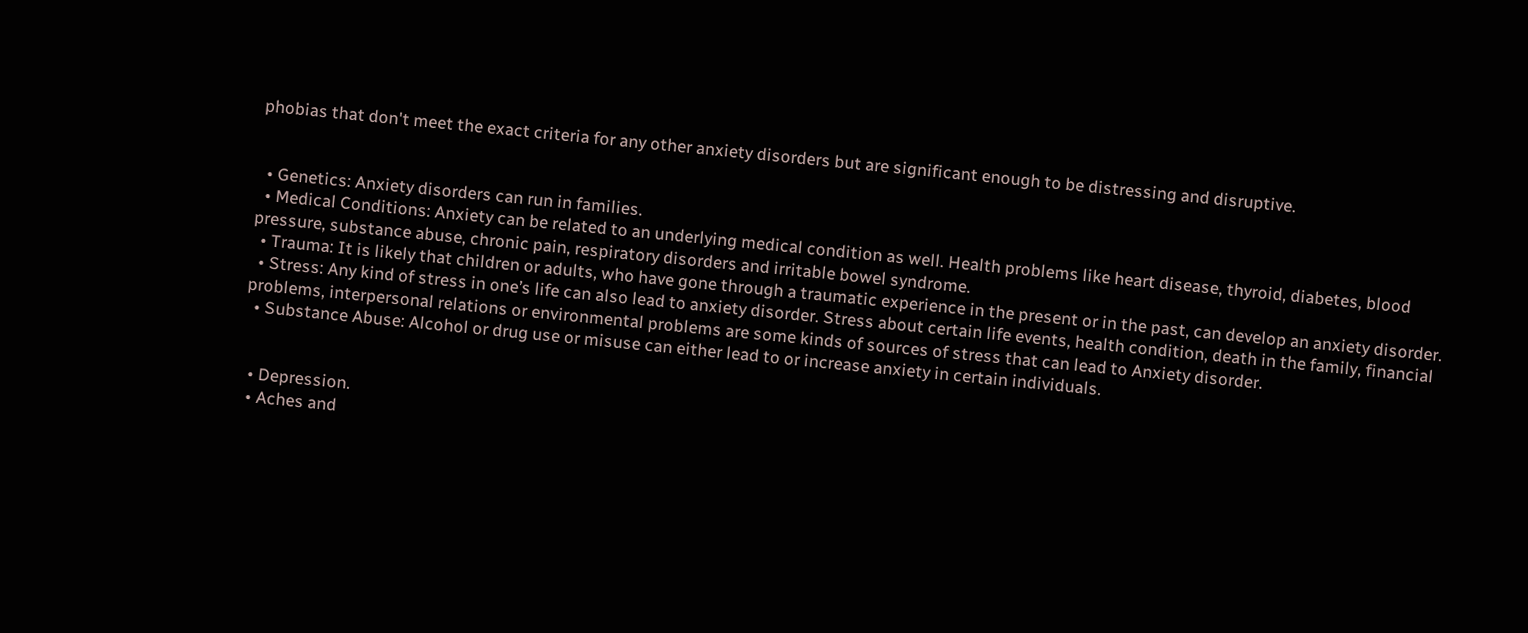phobias that don't meet the exact criteria for any other anxiety disorders but are significant enough to be distressing and disruptive.


  • Genetics: Anxiety disorders can run in families.
  • Medical Conditions: Anxiety can be related to an underlying medical condition as well. Health problems like heart disease, thyroid, diabetes, blood pressure, substance abuse, chronic pain, respiratory disorders and irritable bowel syndrome.
  • Trauma: It is likely that children or adults, who have gone through a traumatic experience in the present or in the past, can develop an anxiety disorder.
  • Stress: Any kind of stress in one’s life can also lead to anxiety disorder. Stress about certain life events, health condition, death in the family, financial problems, interpersonal relations or environmental problems are some kinds of sources of stress that can lead to Anxiety disorder.
  • Substance Abuse: Alcohol or drug use or misuse can either lead to or increase anxiety in certain individuals.


  • Depression.
  • Aches and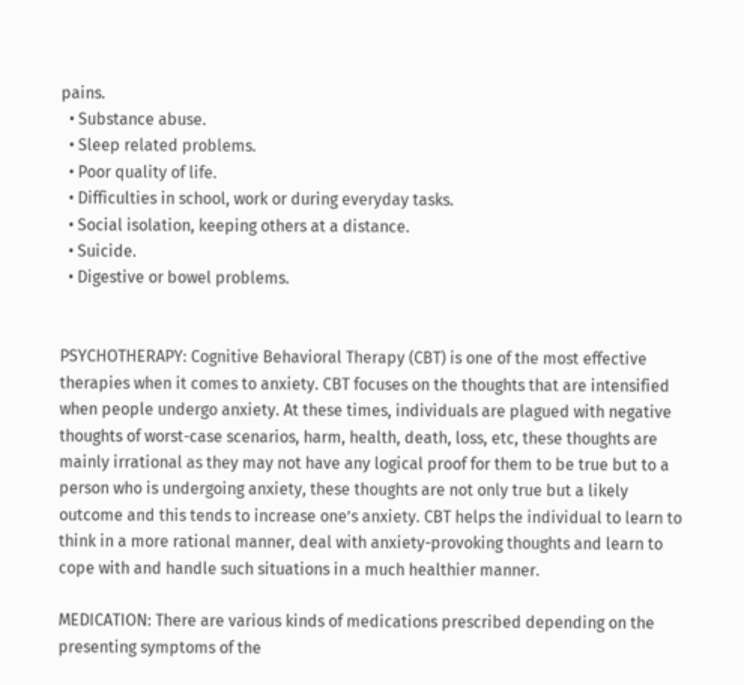pains.
  • Substance abuse.
  • Sleep related problems.
  • Poor quality of life.
  • Difficulties in school, work or during everyday tasks.
  • Social isolation, keeping others at a distance.
  • Suicide.
  • Digestive or bowel problems.


PSYCHOTHERAPY: Cognitive Behavioral Therapy (CBT) is one of the most effective therapies when it comes to anxiety. CBT focuses on the thoughts that are intensified when people undergo anxiety. At these times, individuals are plagued with negative thoughts of worst-case scenarios, harm, health, death, loss, etc, these thoughts are mainly irrational as they may not have any logical proof for them to be true but to a person who is undergoing anxiety, these thoughts are not only true but a likely outcome and this tends to increase one’s anxiety. CBT helps the individual to learn to think in a more rational manner, deal with anxiety-provoking thoughts and learn to cope with and handle such situations in a much healthier manner.

MEDICATION: There are various kinds of medications prescribed depending on the presenting symptoms of the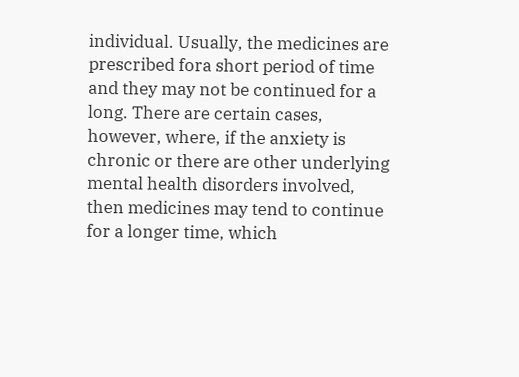individual. Usually, the medicines are prescribed fora short period of time and they may not be continued for a long. There are certain cases, however, where, if the anxiety is chronic or there are other underlying mental health disorders involved, then medicines may tend to continue for a longer time, which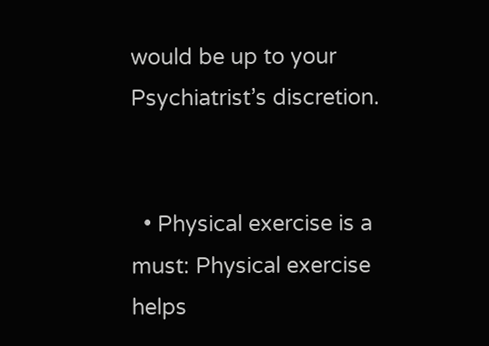would be up to your Psychiatrist’s discretion.


  • Physical exercise is a must: Physical exercise helps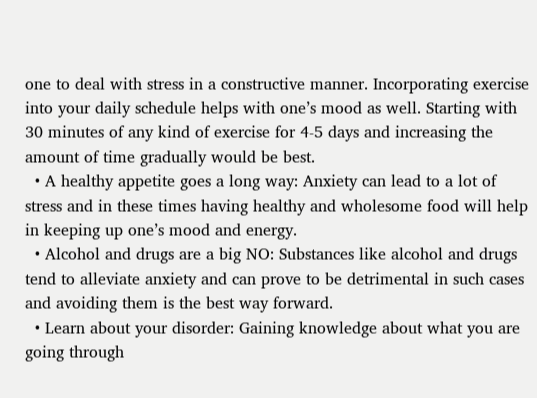one to deal with stress in a constructive manner. Incorporating exercise into your daily schedule helps with one’s mood as well. Starting with 30 minutes of any kind of exercise for 4-5 days and increasing the amount of time gradually would be best.
  • A healthy appetite goes a long way: Anxiety can lead to a lot of stress and in these times having healthy and wholesome food will help in keeping up one’s mood and energy.
  • Alcohol and drugs are a big NO: Substances like alcohol and drugs tend to alleviate anxiety and can prove to be detrimental in such cases and avoiding them is the best way forward.
  • Learn about your disorder: Gaining knowledge about what you are going through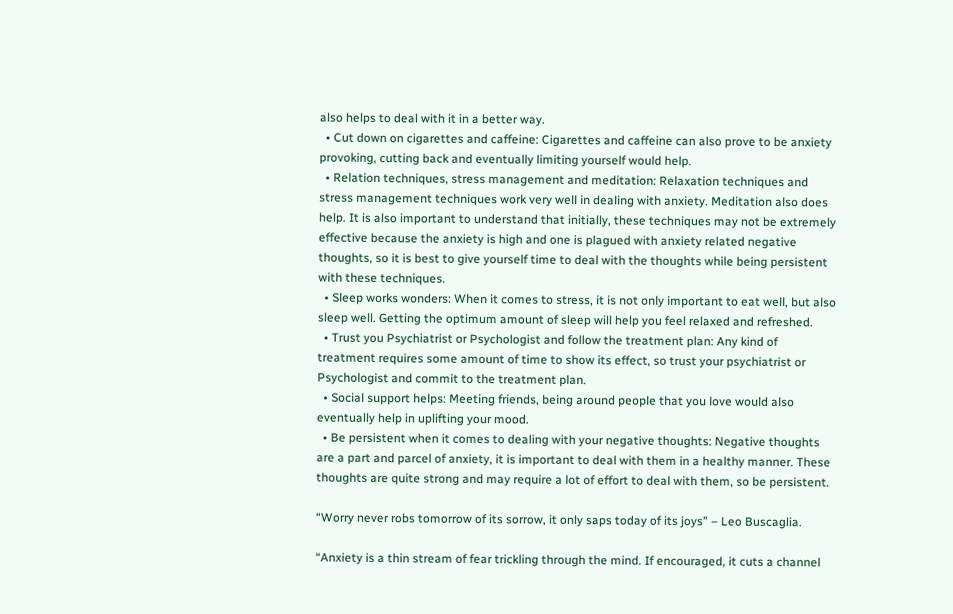also helps to deal with it in a better way.
  • Cut down on cigarettes and caffeine: Cigarettes and caffeine can also prove to be anxiety provoking, cutting back and eventually limiting yourself would help.
  • Relation techniques, stress management and meditation: Relaxation techniques and stress management techniques work very well in dealing with anxiety. Meditation also does help. It is also important to understand that initially, these techniques may not be extremely effective because the anxiety is high and one is plagued with anxiety related negative thoughts, so it is best to give yourself time to deal with the thoughts while being persistent with these techniques.
  • Sleep works wonders: When it comes to stress, it is not only important to eat well, but also sleep well. Getting the optimum amount of sleep will help you feel relaxed and refreshed.
  • Trust you Psychiatrist or Psychologist and follow the treatment plan: Any kind of treatment requires some amount of time to show its effect, so trust your psychiatrist or Psychologist and commit to the treatment plan.
  • Social support helps: Meeting friends, being around people that you love would also eventually help in uplifting your mood.
  • Be persistent when it comes to dealing with your negative thoughts: Negative thoughts are a part and parcel of anxiety, it is important to deal with them in a healthy manner. These thoughts are quite strong and may require a lot of effort to deal with them, so be persistent.

“Worry never robs tomorrow of its sorrow, it only saps today of its joys” – Leo Buscaglia.

“Anxiety is a thin stream of fear trickling through the mind. If encouraged, it cuts a channel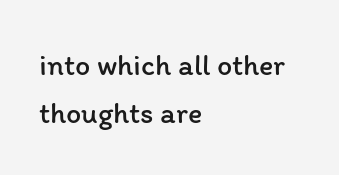into which all other thoughts are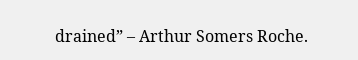drained” – Arthur Somers Roche.